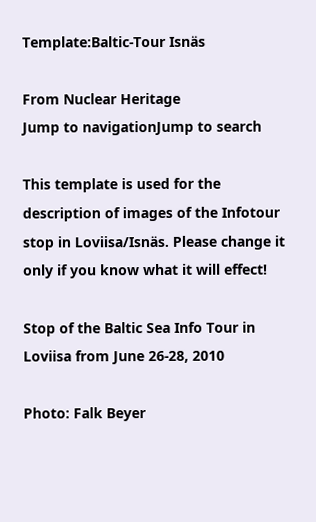Template:Baltic-Tour Isnäs

From Nuclear Heritage
Jump to navigationJump to search

This template is used for the description of images of the Infotour stop in Loviisa/Isnäs. Please change it only if you know what it will effect!

Stop of the Baltic Sea Info Tour in Loviisa from June 26-28, 2010

Photo: Falk Beyer